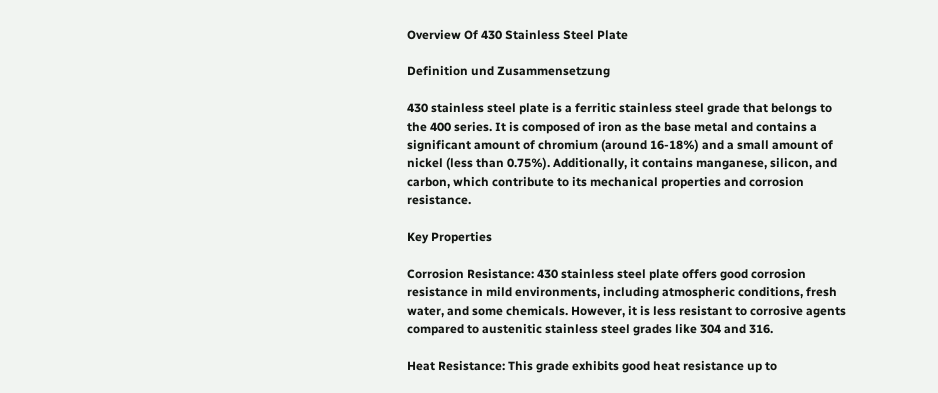Overview Of 430 Stainless Steel Plate

Definition und Zusammensetzung

430 stainless steel plate is a ferritic stainless steel grade that belongs to the 400 series. It is composed of iron as the base metal and contains a significant amount of chromium (around 16-18%) and a small amount of nickel (less than 0.75%). Additionally, it contains manganese, silicon, and carbon, which contribute to its mechanical properties and corrosion resistance.

Key Properties

Corrosion Resistance: 430 stainless steel plate offers good corrosion resistance in mild environments, including atmospheric conditions, fresh water, and some chemicals. However, it is less resistant to corrosive agents compared to austenitic stainless steel grades like 304 and 316.

Heat Resistance: This grade exhibits good heat resistance up to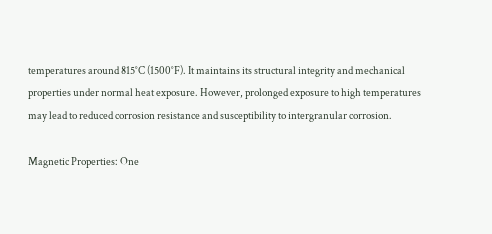temperatures around 815°C (1500°F). It maintains its structural integrity and mechanical properties under normal heat exposure. However, prolonged exposure to high temperatures may lead to reduced corrosion resistance and susceptibility to intergranular corrosion.

Magnetic Properties: One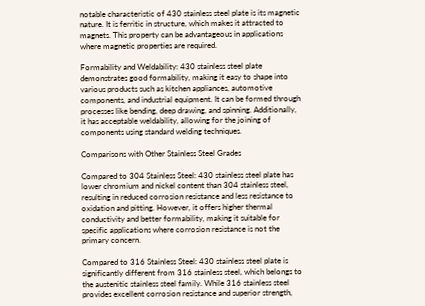notable characteristic of 430 stainless steel plate is its magnetic nature. It is ferritic in structure, which makes it attracted to magnets. This property can be advantageous in applications where magnetic properties are required.

Formability and Weldability: 430 stainless steel plate demonstrates good formability, making it easy to shape into various products such as kitchen appliances, automotive components, and industrial equipment. It can be formed through processes like bending, deep drawing, and spinning. Additionally, it has acceptable weldability, allowing for the joining of components using standard welding techniques.

Comparisons with Other Stainless Steel Grades

Compared to 304 Stainless Steel: 430 stainless steel plate has lower chromium and nickel content than 304 stainless steel, resulting in reduced corrosion resistance and less resistance to oxidation and pitting. However, it offers higher thermal conductivity and better formability, making it suitable for specific applications where corrosion resistance is not the primary concern.

Compared to 316 Stainless Steel: 430 stainless steel plate is significantly different from 316 stainless steel, which belongs to the austenitic stainless steel family. While 316 stainless steel provides excellent corrosion resistance and superior strength,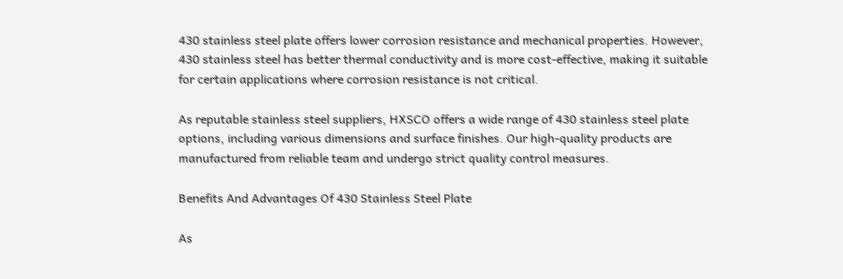430 stainless steel plate offers lower corrosion resistance and mechanical properties. However, 430 stainless steel has better thermal conductivity and is more cost-effective, making it suitable for certain applications where corrosion resistance is not critical.

As reputable stainless steel suppliers, HXSCO offers a wide range of 430 stainless steel plate options, including various dimensions and surface finishes. Our high-quality products are manufactured from reliable team and undergo strict quality control measures.

Benefits And Advantages Of 430 Stainless Steel Plate

As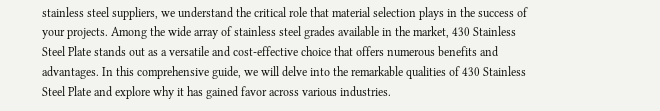stainless steel suppliers, we understand the critical role that material selection plays in the success of your projects. Among the wide array of stainless steel grades available in the market, 430 Stainless Steel Plate stands out as a versatile and cost-effective choice that offers numerous benefits and advantages. In this comprehensive guide, we will delve into the remarkable qualities of 430 Stainless Steel Plate and explore why it has gained favor across various industries.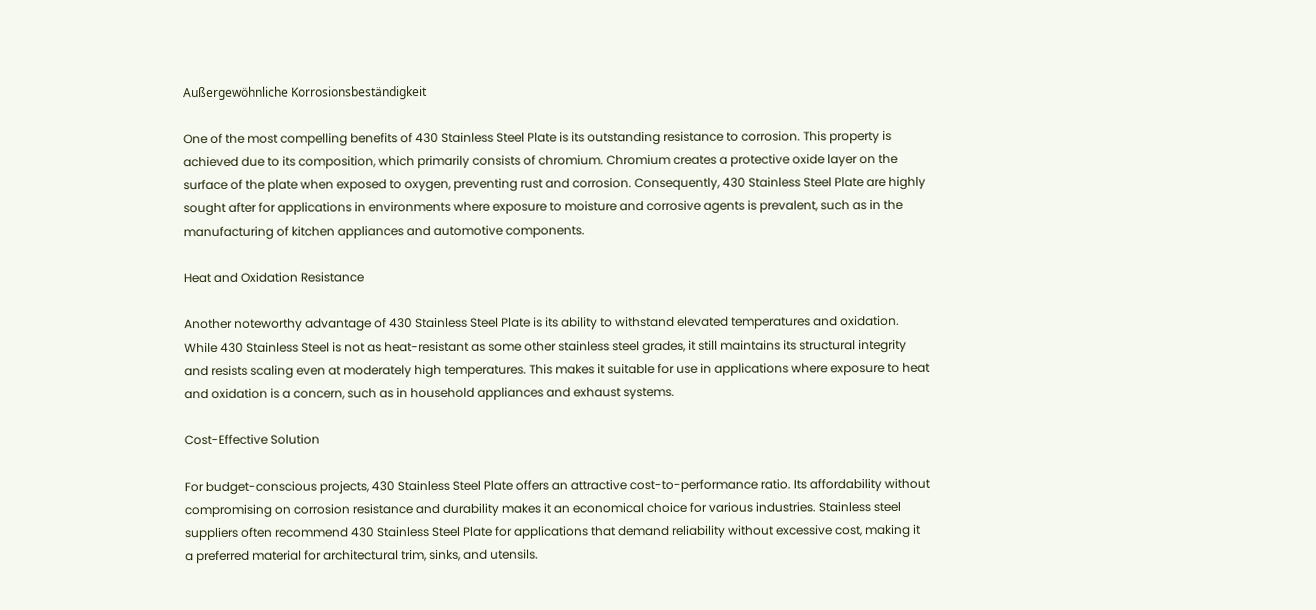Außergewöhnliche Korrosionsbeständigkeit

One of the most compelling benefits of 430 Stainless Steel Plate is its outstanding resistance to corrosion. This property is achieved due to its composition, which primarily consists of chromium. Chromium creates a protective oxide layer on the surface of the plate when exposed to oxygen, preventing rust and corrosion. Consequently, 430 Stainless Steel Plate are highly sought after for applications in environments where exposure to moisture and corrosive agents is prevalent, such as in the manufacturing of kitchen appliances and automotive components.

Heat and Oxidation Resistance

Another noteworthy advantage of 430 Stainless Steel Plate is its ability to withstand elevated temperatures and oxidation. While 430 Stainless Steel is not as heat-resistant as some other stainless steel grades, it still maintains its structural integrity and resists scaling even at moderately high temperatures. This makes it suitable for use in applications where exposure to heat and oxidation is a concern, such as in household appliances and exhaust systems.

Cost-Effective Solution

For budget-conscious projects, 430 Stainless Steel Plate offers an attractive cost-to-performance ratio. Its affordability without compromising on corrosion resistance and durability makes it an economical choice for various industries. Stainless steel suppliers often recommend 430 Stainless Steel Plate for applications that demand reliability without excessive cost, making it a preferred material for architectural trim, sinks, and utensils.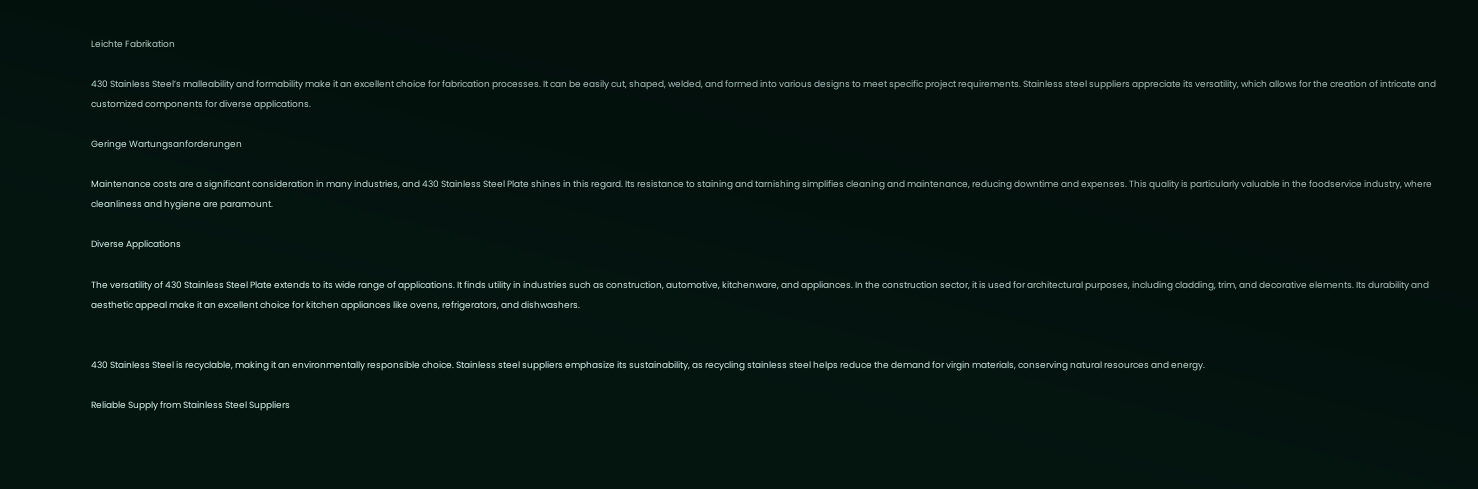Leichte Fabrikation

430 Stainless Steel’s malleability and formability make it an excellent choice for fabrication processes. It can be easily cut, shaped, welded, and formed into various designs to meet specific project requirements. Stainless steel suppliers appreciate its versatility, which allows for the creation of intricate and customized components for diverse applications.

Geringe Wartungsanforderungen

Maintenance costs are a significant consideration in many industries, and 430 Stainless Steel Plate shines in this regard. Its resistance to staining and tarnishing simplifies cleaning and maintenance, reducing downtime and expenses. This quality is particularly valuable in the foodservice industry, where cleanliness and hygiene are paramount.

Diverse Applications

The versatility of 430 Stainless Steel Plate extends to its wide range of applications. It finds utility in industries such as construction, automotive, kitchenware, and appliances. In the construction sector, it is used for architectural purposes, including cladding, trim, and decorative elements. Its durability and aesthetic appeal make it an excellent choice for kitchen appliances like ovens, refrigerators, and dishwashers.


430 Stainless Steel is recyclable, making it an environmentally responsible choice. Stainless steel suppliers emphasize its sustainability, as recycling stainless steel helps reduce the demand for virgin materials, conserving natural resources and energy.

Reliable Supply from Stainless Steel Suppliers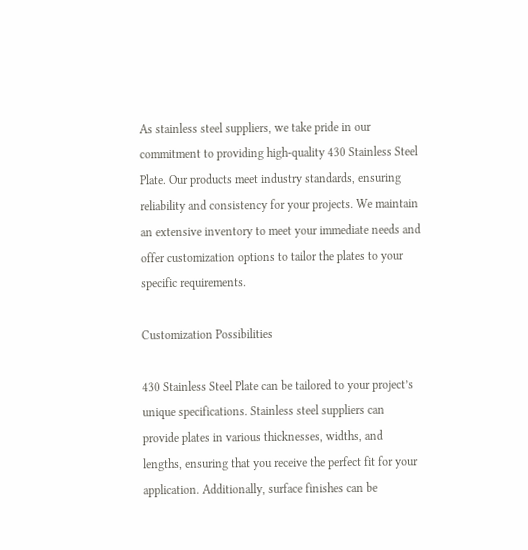As stainless steel suppliers, we take pride in our commitment to providing high-quality 430 Stainless Steel Plate. Our products meet industry standards, ensuring reliability and consistency for your projects. We maintain an extensive inventory to meet your immediate needs and offer customization options to tailor the plates to your specific requirements.

Customization Possibilities

430 Stainless Steel Plate can be tailored to your project’s unique specifications. Stainless steel suppliers can provide plates in various thicknesses, widths, and lengths, ensuring that you receive the perfect fit for your application. Additionally, surface finishes can be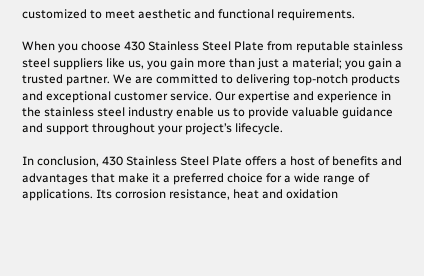customized to meet aesthetic and functional requirements.

When you choose 430 Stainless Steel Plate from reputable stainless steel suppliers like us, you gain more than just a material; you gain a trusted partner. We are committed to delivering top-notch products and exceptional customer service. Our expertise and experience in the stainless steel industry enable us to provide valuable guidance and support throughout your project’s lifecycle.

In conclusion, 430 Stainless Steel Plate offers a host of benefits and advantages that make it a preferred choice for a wide range of applications. Its corrosion resistance, heat and oxidation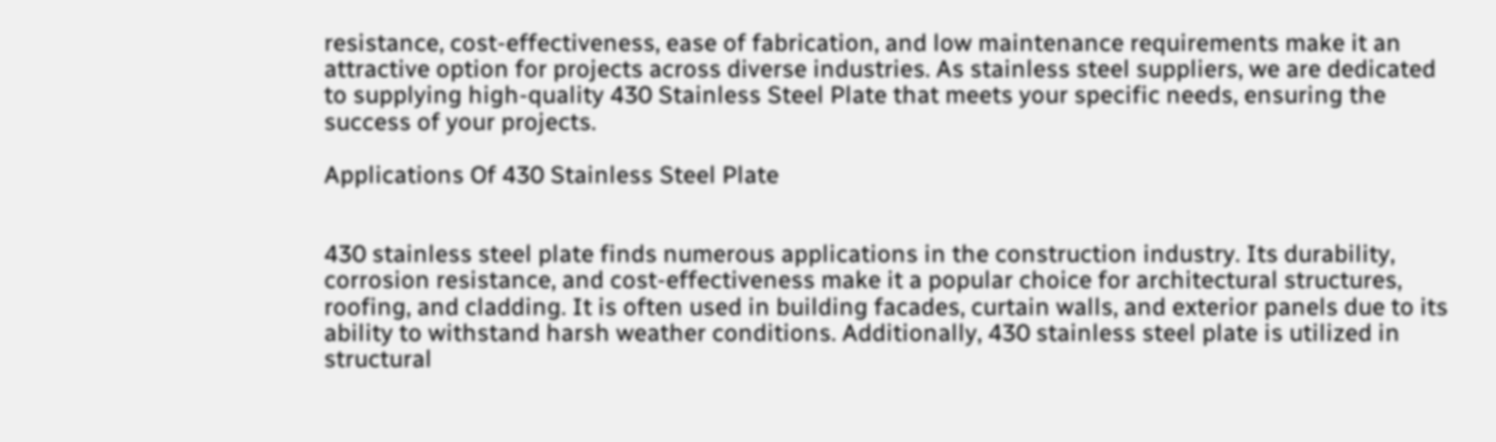resistance, cost-effectiveness, ease of fabrication, and low maintenance requirements make it an attractive option for projects across diverse industries. As stainless steel suppliers, we are dedicated to supplying high-quality 430 Stainless Steel Plate that meets your specific needs, ensuring the success of your projects.

Applications Of 430 Stainless Steel Plate


430 stainless steel plate finds numerous applications in the construction industry. Its durability, corrosion resistance, and cost-effectiveness make it a popular choice for architectural structures, roofing, and cladding. It is often used in building facades, curtain walls, and exterior panels due to its ability to withstand harsh weather conditions. Additionally, 430 stainless steel plate is utilized in structural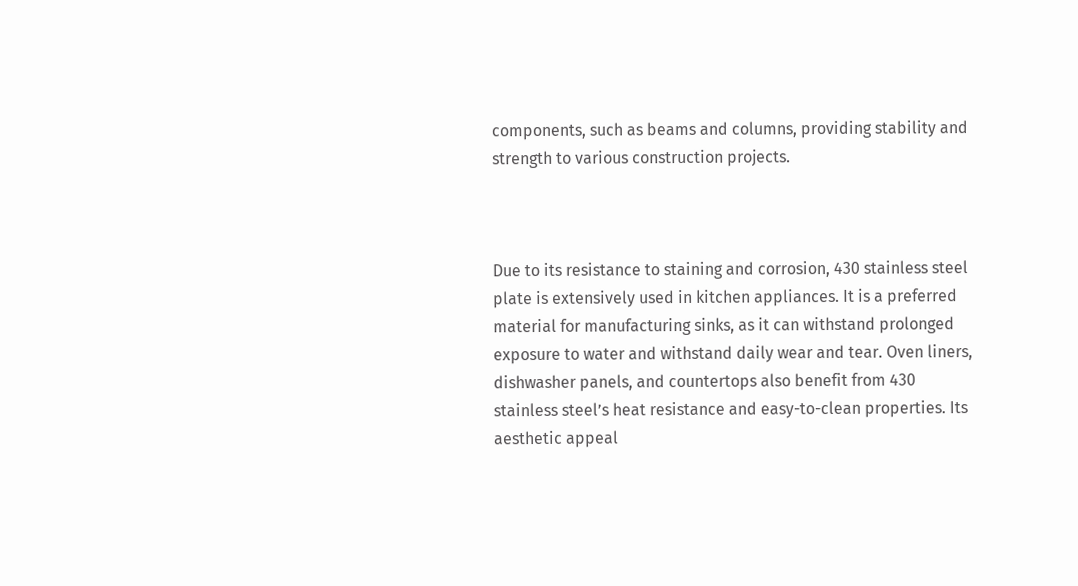components, such as beams and columns, providing stability and strength to various construction projects.



Due to its resistance to staining and corrosion, 430 stainless steel plate is extensively used in kitchen appliances. It is a preferred material for manufacturing sinks, as it can withstand prolonged exposure to water and withstand daily wear and tear. Oven liners, dishwasher panels, and countertops also benefit from 430 stainless steel’s heat resistance and easy-to-clean properties. Its aesthetic appeal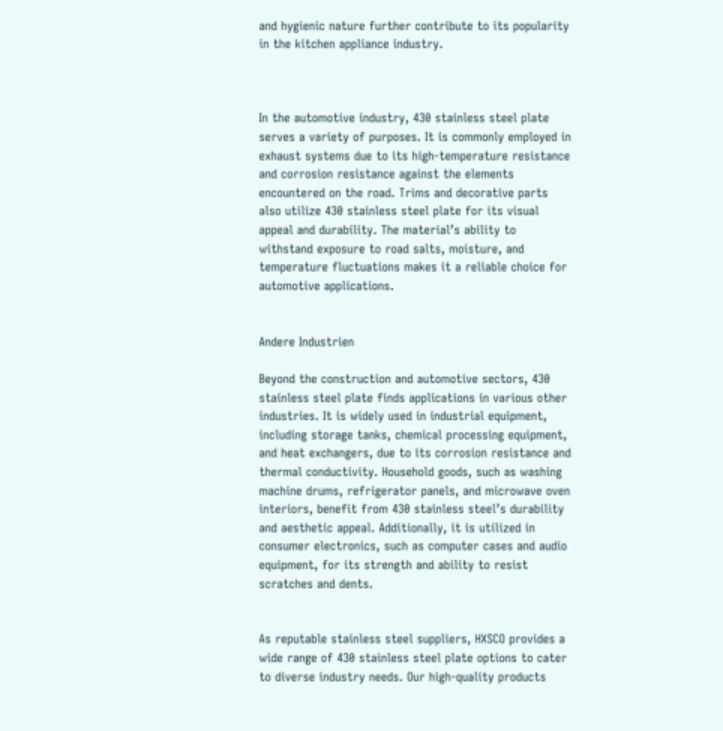and hygienic nature further contribute to its popularity in the kitchen appliance industry.



In the automotive industry, 430 stainless steel plate serves a variety of purposes. It is commonly employed in exhaust systems due to its high-temperature resistance and corrosion resistance against the elements encountered on the road. Trims and decorative parts also utilize 430 stainless steel plate for its visual appeal and durability. The material’s ability to withstand exposure to road salts, moisture, and temperature fluctuations makes it a reliable choice for automotive applications.


Andere Industrien

Beyond the construction and automotive sectors, 430 stainless steel plate finds applications in various other industries. It is widely used in industrial equipment, including storage tanks, chemical processing equipment, and heat exchangers, due to its corrosion resistance and thermal conductivity. Household goods, such as washing machine drums, refrigerator panels, and microwave oven interiors, benefit from 430 stainless steel’s durability and aesthetic appeal. Additionally, it is utilized in consumer electronics, such as computer cases and audio equipment, for its strength and ability to resist scratches and dents.


As reputable stainless steel suppliers, HXSCO provides a wide range of 430 stainless steel plate options to cater to diverse industry needs. Our high-quality products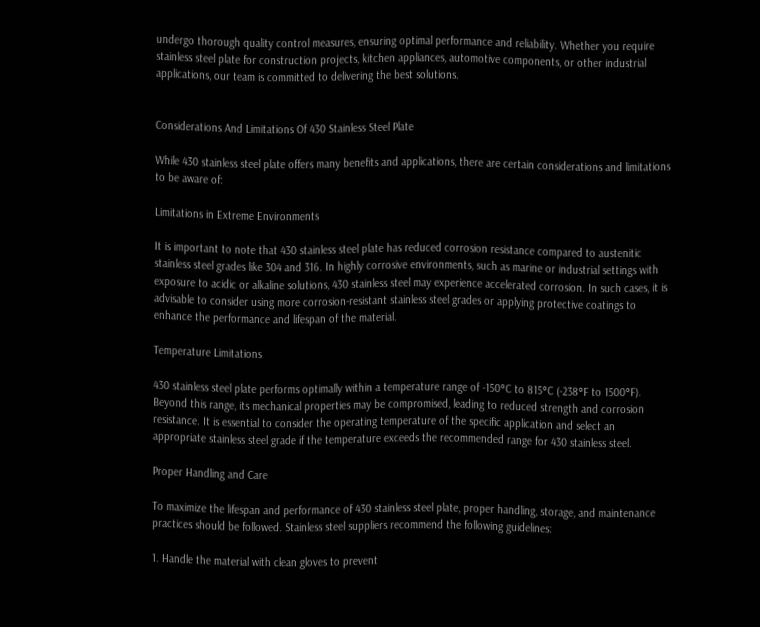undergo thorough quality control measures, ensuring optimal performance and reliability. Whether you require stainless steel plate for construction projects, kitchen appliances, automotive components, or other industrial applications, our team is committed to delivering the best solutions.


Considerations And Limitations Of 430 Stainless Steel Plate

While 430 stainless steel plate offers many benefits and applications, there are certain considerations and limitations to be aware of:

Limitations in Extreme Environments

It is important to note that 430 stainless steel plate has reduced corrosion resistance compared to austenitic stainless steel grades like 304 and 316. In highly corrosive environments, such as marine or industrial settings with exposure to acidic or alkaline solutions, 430 stainless steel may experience accelerated corrosion. In such cases, it is advisable to consider using more corrosion-resistant stainless steel grades or applying protective coatings to enhance the performance and lifespan of the material.

Temperature Limitations

430 stainless steel plate performs optimally within a temperature range of -150°C to 815°C (-238°F to 1500°F). Beyond this range, its mechanical properties may be compromised, leading to reduced strength and corrosion resistance. It is essential to consider the operating temperature of the specific application and select an appropriate stainless steel grade if the temperature exceeds the recommended range for 430 stainless steel.

Proper Handling and Care

To maximize the lifespan and performance of 430 stainless steel plate, proper handling, storage, and maintenance practices should be followed. Stainless steel suppliers recommend the following guidelines:

1. Handle the material with clean gloves to prevent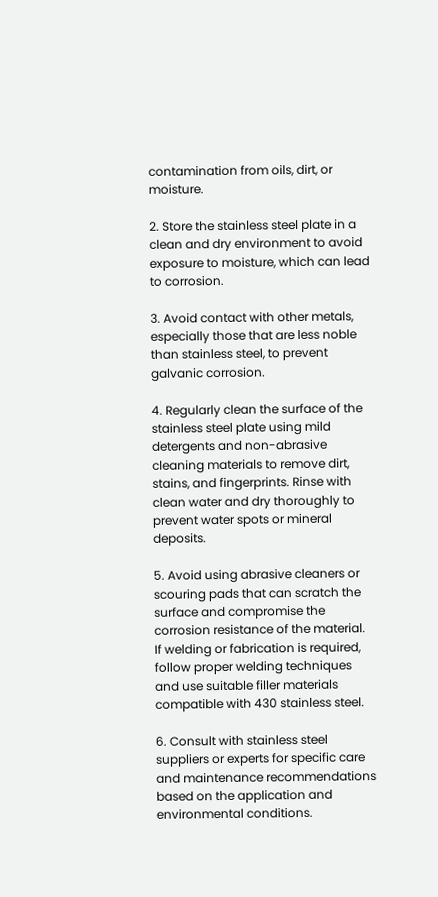contamination from oils, dirt, or moisture.

2. Store the stainless steel plate in a clean and dry environment to avoid exposure to moisture, which can lead to corrosion.

3. Avoid contact with other metals, especially those that are less noble than stainless steel, to prevent galvanic corrosion.

4. Regularly clean the surface of the stainless steel plate using mild detergents and non-abrasive cleaning materials to remove dirt, stains, and fingerprints. Rinse with clean water and dry thoroughly to prevent water spots or mineral deposits.

5. Avoid using abrasive cleaners or scouring pads that can scratch the surface and compromise the corrosion resistance of the material.
If welding or fabrication is required, follow proper welding techniques and use suitable filler materials compatible with 430 stainless steel.

6. Consult with stainless steel suppliers or experts for specific care and maintenance recommendations based on the application and environmental conditions.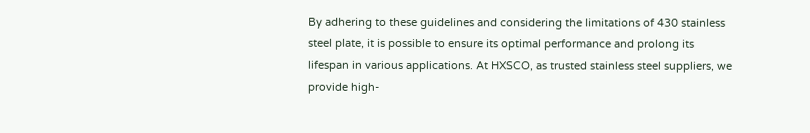By adhering to these guidelines and considering the limitations of 430 stainless steel plate, it is possible to ensure its optimal performance and prolong its lifespan in various applications. At HXSCO, as trusted stainless steel suppliers, we provide high-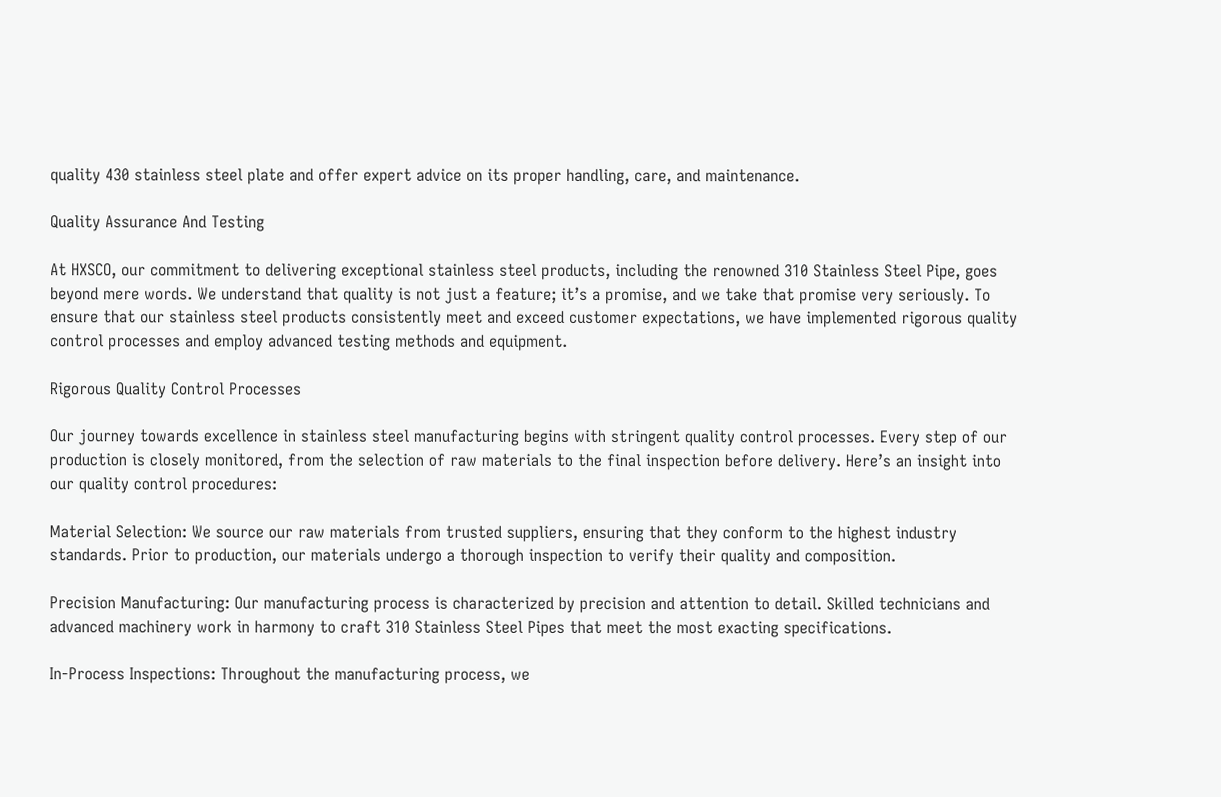quality 430 stainless steel plate and offer expert advice on its proper handling, care, and maintenance.

Quality Assurance And Testing

At HXSCO, our commitment to delivering exceptional stainless steel products, including the renowned 310 Stainless Steel Pipe, goes beyond mere words. We understand that quality is not just a feature; it’s a promise, and we take that promise very seriously. To ensure that our stainless steel products consistently meet and exceed customer expectations, we have implemented rigorous quality control processes and employ advanced testing methods and equipment.

Rigorous Quality Control Processes

Our journey towards excellence in stainless steel manufacturing begins with stringent quality control processes. Every step of our production is closely monitored, from the selection of raw materials to the final inspection before delivery. Here’s an insight into our quality control procedures:

Material Selection: We source our raw materials from trusted suppliers, ensuring that they conform to the highest industry standards. Prior to production, our materials undergo a thorough inspection to verify their quality and composition.

Precision Manufacturing: Our manufacturing process is characterized by precision and attention to detail. Skilled technicians and advanced machinery work in harmony to craft 310 Stainless Steel Pipes that meet the most exacting specifications.

In-Process Inspections: Throughout the manufacturing process, we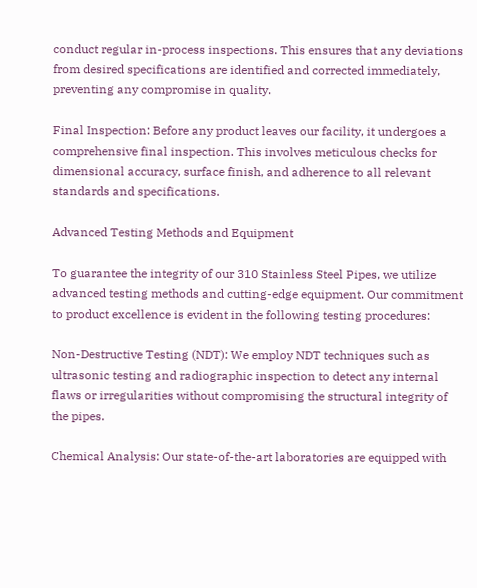conduct regular in-process inspections. This ensures that any deviations from desired specifications are identified and corrected immediately, preventing any compromise in quality.

Final Inspection: Before any product leaves our facility, it undergoes a comprehensive final inspection. This involves meticulous checks for dimensional accuracy, surface finish, and adherence to all relevant standards and specifications.

Advanced Testing Methods and Equipment

To guarantee the integrity of our 310 Stainless Steel Pipes, we utilize advanced testing methods and cutting-edge equipment. Our commitment to product excellence is evident in the following testing procedures:

Non-Destructive Testing (NDT): We employ NDT techniques such as ultrasonic testing and radiographic inspection to detect any internal flaws or irregularities without compromising the structural integrity of the pipes.

Chemical Analysis: Our state-of-the-art laboratories are equipped with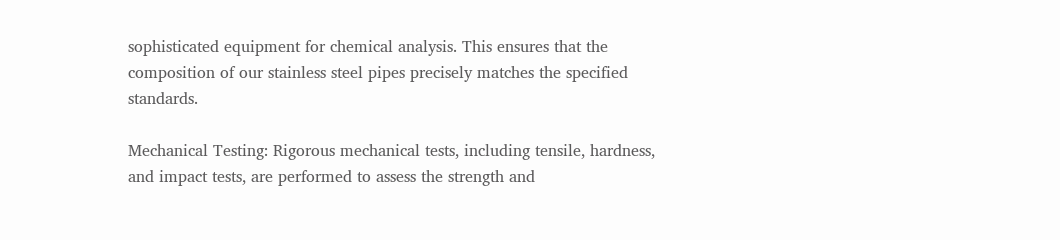sophisticated equipment for chemical analysis. This ensures that the composition of our stainless steel pipes precisely matches the specified standards.

Mechanical Testing: Rigorous mechanical tests, including tensile, hardness, and impact tests, are performed to assess the strength and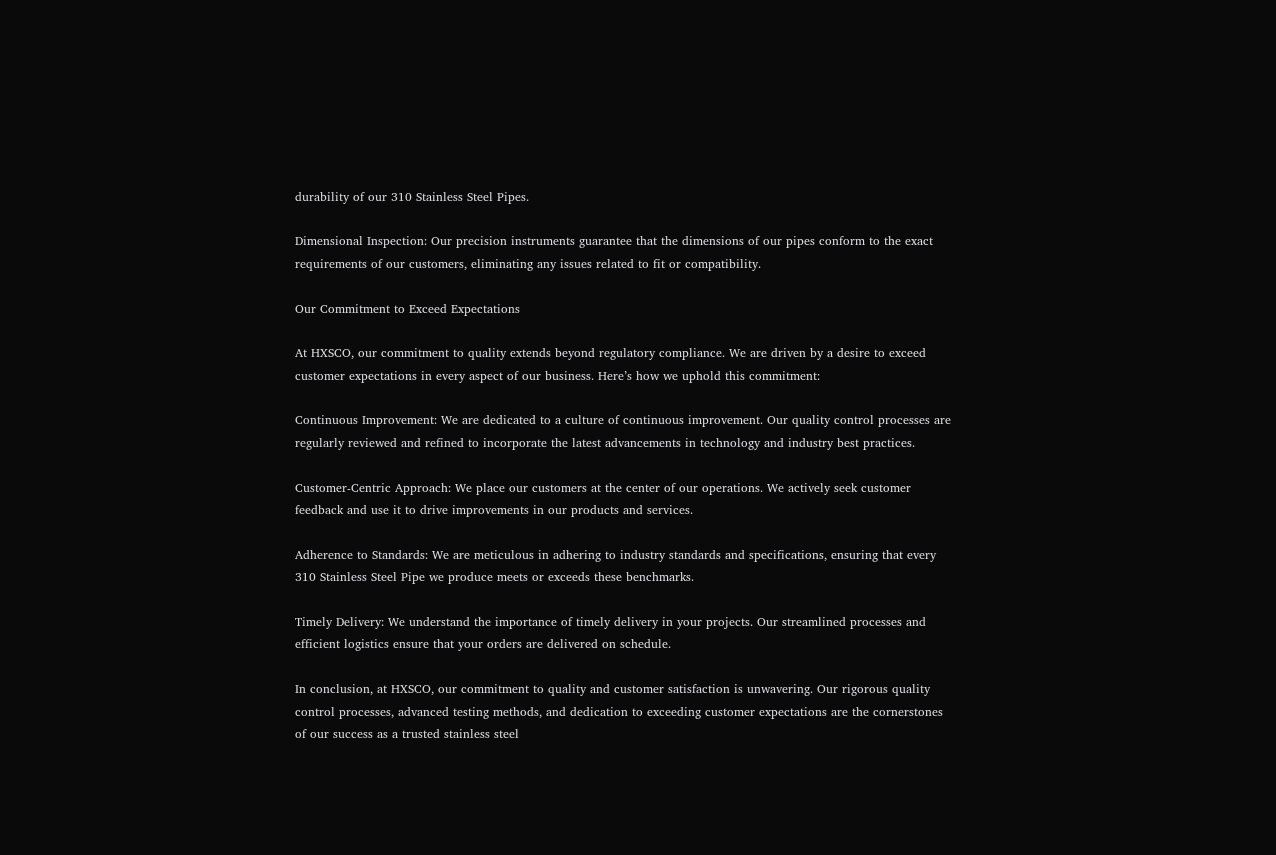durability of our 310 Stainless Steel Pipes.

Dimensional Inspection: Our precision instruments guarantee that the dimensions of our pipes conform to the exact requirements of our customers, eliminating any issues related to fit or compatibility.

Our Commitment to Exceed Expectations

At HXSCO, our commitment to quality extends beyond regulatory compliance. We are driven by a desire to exceed customer expectations in every aspect of our business. Here’s how we uphold this commitment:

Continuous Improvement: We are dedicated to a culture of continuous improvement. Our quality control processes are regularly reviewed and refined to incorporate the latest advancements in technology and industry best practices.

Customer-Centric Approach: We place our customers at the center of our operations. We actively seek customer feedback and use it to drive improvements in our products and services.

Adherence to Standards: We are meticulous in adhering to industry standards and specifications, ensuring that every 310 Stainless Steel Pipe we produce meets or exceeds these benchmarks.

Timely Delivery: We understand the importance of timely delivery in your projects. Our streamlined processes and efficient logistics ensure that your orders are delivered on schedule.

In conclusion, at HXSCO, our commitment to quality and customer satisfaction is unwavering. Our rigorous quality control processes, advanced testing methods, and dedication to exceeding customer expectations are the cornerstones of our success as a trusted stainless steel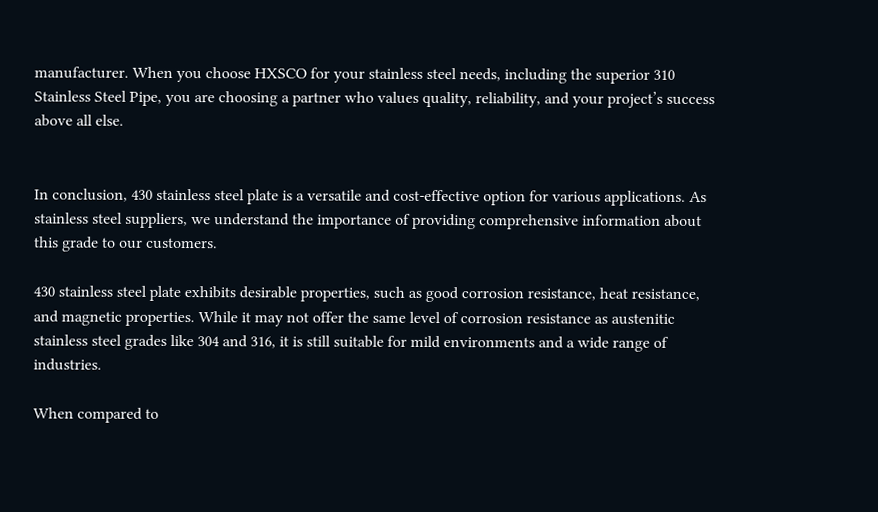manufacturer. When you choose HXSCO for your stainless steel needs, including the superior 310 Stainless Steel Pipe, you are choosing a partner who values quality, reliability, and your project’s success above all else.


In conclusion, 430 stainless steel plate is a versatile and cost-effective option for various applications. As stainless steel suppliers, we understand the importance of providing comprehensive information about this grade to our customers.

430 stainless steel plate exhibits desirable properties, such as good corrosion resistance, heat resistance, and magnetic properties. While it may not offer the same level of corrosion resistance as austenitic stainless steel grades like 304 and 316, it is still suitable for mild environments and a wide range of industries.

When compared to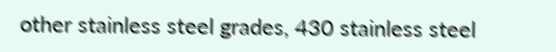other stainless steel grades, 430 stainless steel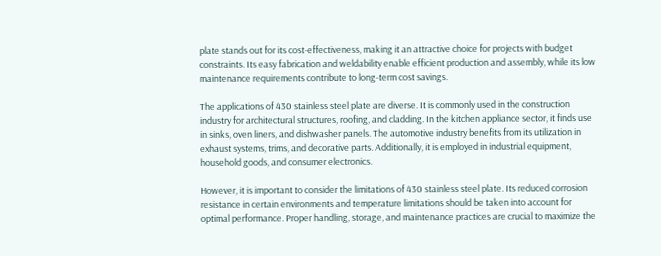plate stands out for its cost-effectiveness, making it an attractive choice for projects with budget constraints. Its easy fabrication and weldability enable efficient production and assembly, while its low maintenance requirements contribute to long-term cost savings.

The applications of 430 stainless steel plate are diverse. It is commonly used in the construction industry for architectural structures, roofing, and cladding. In the kitchen appliance sector, it finds use in sinks, oven liners, and dishwasher panels. The automotive industry benefits from its utilization in exhaust systems, trims, and decorative parts. Additionally, it is employed in industrial equipment, household goods, and consumer electronics.

However, it is important to consider the limitations of 430 stainless steel plate. Its reduced corrosion resistance in certain environments and temperature limitations should be taken into account for optimal performance. Proper handling, storage, and maintenance practices are crucial to maximize the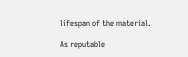lifespan of the material.

As reputable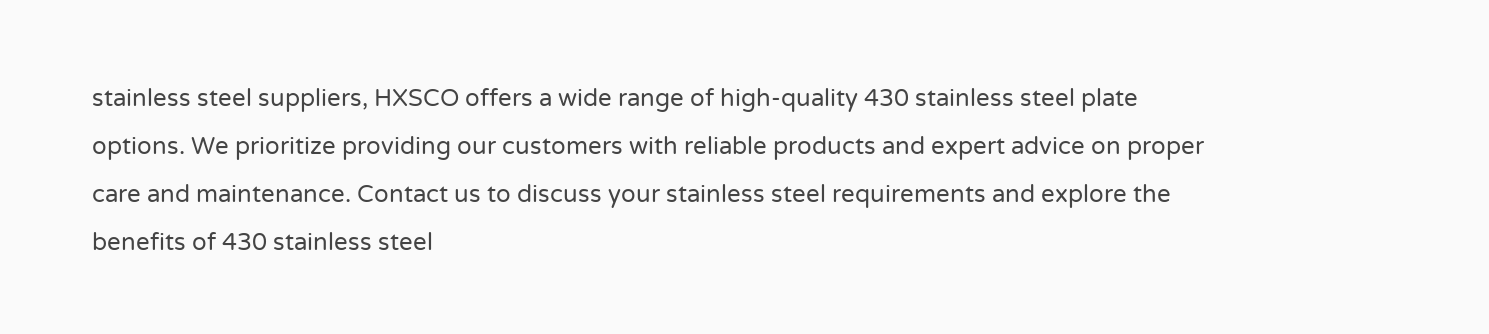stainless steel suppliers, HXSCO offers a wide range of high-quality 430 stainless steel plate options. We prioritize providing our customers with reliable products and expert advice on proper care and maintenance. Contact us to discuss your stainless steel requirements and explore the benefits of 430 stainless steel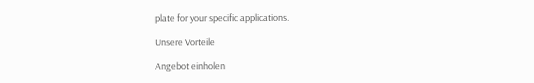plate for your specific applications.

Unsere Vorteile

Angebot einholen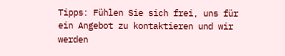Tipps: Fühlen Sie sich frei, uns für ein Angebot zu kontaktieren und wir werden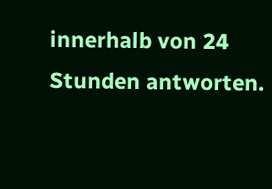innerhalb von 24 Stunden antworten.